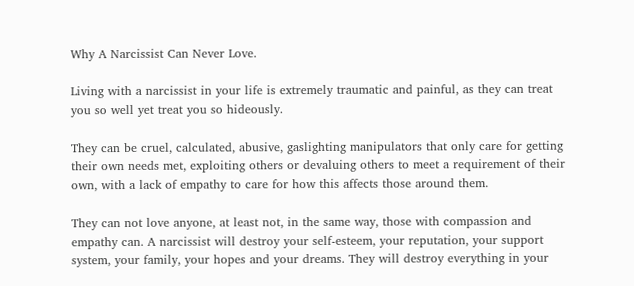Why A Narcissist Can Never Love.

Living with a narcissist in your life is extremely traumatic and painful, as they can treat you so well yet treat you so hideously.

They can be cruel, calculated, abusive, gaslighting manipulators that only care for getting their own needs met, exploiting others or devaluing others to meet a requirement of their own, with a lack of empathy to care for how this affects those around them.

They can not love anyone, at least not, in the same way, those with compassion and empathy can. A narcissist will destroy your self-esteem, your reputation, your support system, your family, your hopes and your dreams. They will destroy everything in your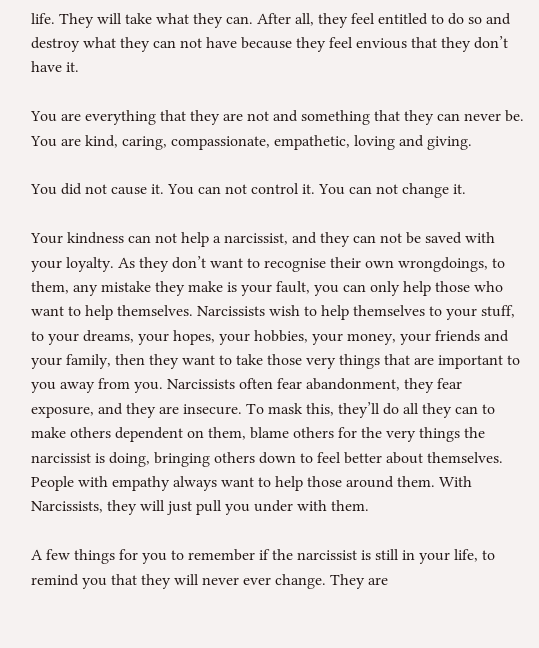life. They will take what they can. After all, they feel entitled to do so and destroy what they can not have because they feel envious that they don’t have it.

You are everything that they are not and something that they can never be. You are kind, caring, compassionate, empathetic, loving and giving.

You did not cause it. You can not control it. You can not change it.

Your kindness can not help a narcissist, and they can not be saved with your loyalty. As they don’t want to recognise their own wrongdoings, to them, any mistake they make is your fault, you can only help those who want to help themselves. Narcissists wish to help themselves to your stuff, to your dreams, your hopes, your hobbies, your money, your friends and your family, then they want to take those very things that are important to you away from you. Narcissists often fear abandonment, they fear exposure, and they are insecure. To mask this, they’ll do all they can to make others dependent on them, blame others for the very things the narcissist is doing, bringing others down to feel better about themselves. People with empathy always want to help those around them. With Narcissists, they will just pull you under with them.

A few things for you to remember if the narcissist is still in your life, to remind you that they will never ever change. They are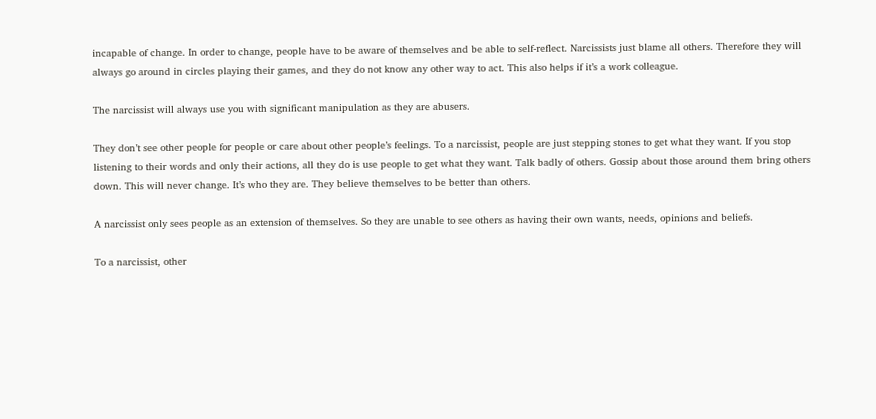incapable of change. In order to change, people have to be aware of themselves and be able to self-reflect. Narcissists just blame all others. Therefore they will always go around in circles playing their games, and they do not know any other way to act. This also helps if it’s a work colleague.

The narcissist will always use you with significant manipulation as they are abusers.

They don’t see other people for people or care about other people’s feelings. To a narcissist, people are just stepping stones to get what they want. If you stop listening to their words and only their actions, all they do is use people to get what they want. Talk badly of others. Gossip about those around them bring others down. This will never change. It’s who they are. They believe themselves to be better than others.

A narcissist only sees people as an extension of themselves. So they are unable to see others as having their own wants, needs, opinions and beliefs.

To a narcissist, other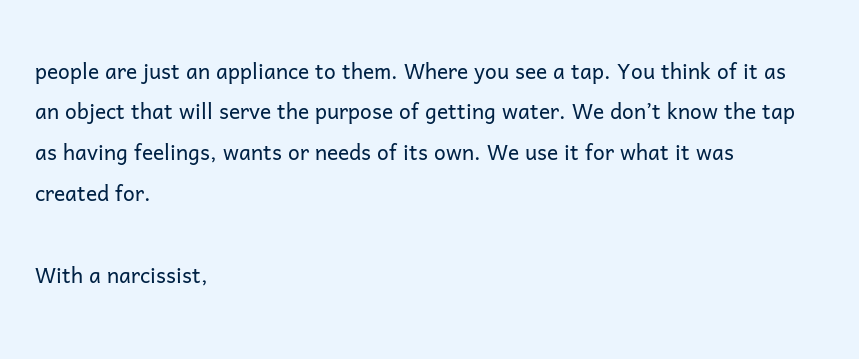people are just an appliance to them. Where you see a tap. You think of it as an object that will serve the purpose of getting water. We don’t know the tap as having feelings, wants or needs of its own. We use it for what it was created for.

With a narcissist,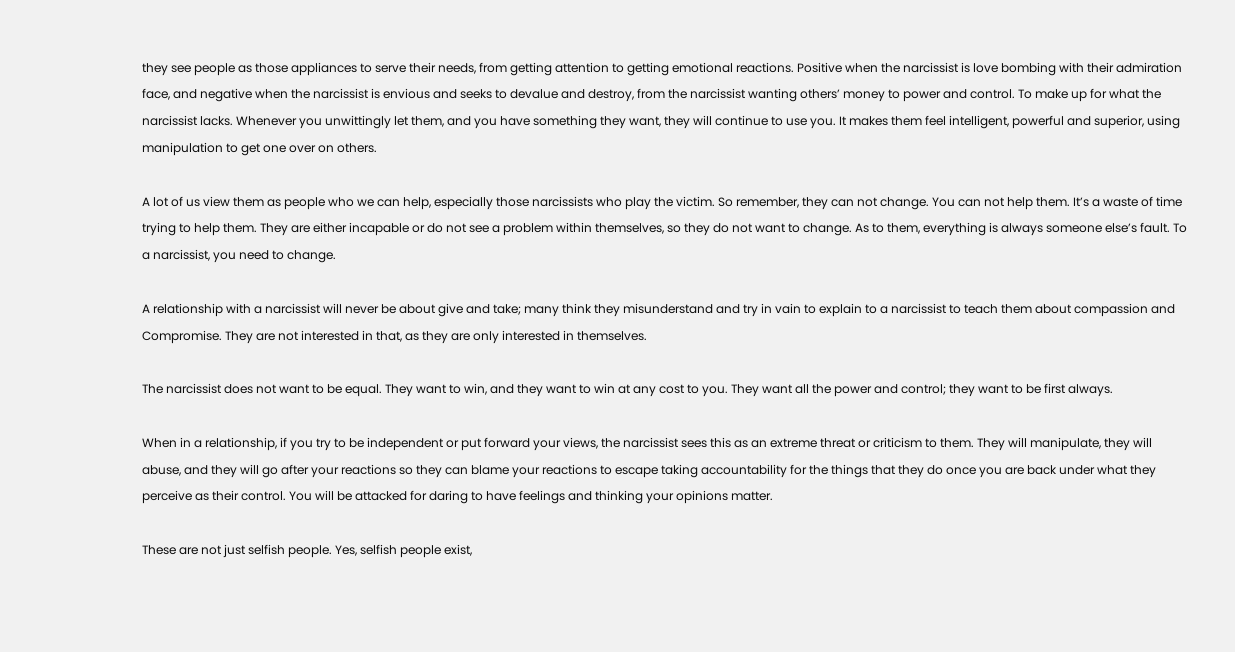they see people as those appliances to serve their needs, from getting attention to getting emotional reactions. Positive when the narcissist is love bombing with their admiration face, and negative when the narcissist is envious and seeks to devalue and destroy, from the narcissist wanting others’ money to power and control. To make up for what the narcissist lacks. Whenever you unwittingly let them, and you have something they want, they will continue to use you. It makes them feel intelligent, powerful and superior, using manipulation to get one over on others.

A lot of us view them as people who we can help, especially those narcissists who play the victim. So remember, they can not change. You can not help them. It’s a waste of time trying to help them. They are either incapable or do not see a problem within themselves, so they do not want to change. As to them, everything is always someone else’s fault. To a narcissist, you need to change.

A relationship with a narcissist will never be about give and take; many think they misunderstand and try in vain to explain to a narcissist to teach them about compassion and Compromise. They are not interested in that, as they are only interested in themselves.

The narcissist does not want to be equal. They want to win, and they want to win at any cost to you. They want all the power and control; they want to be first always.

When in a relationship, if you try to be independent or put forward your views, the narcissist sees this as an extreme threat or criticism to them. They will manipulate, they will abuse, and they will go after your reactions so they can blame your reactions to escape taking accountability for the things that they do once you are back under what they perceive as their control. You will be attacked for daring to have feelings and thinking your opinions matter.

These are not just selfish people. Yes, selfish people exist,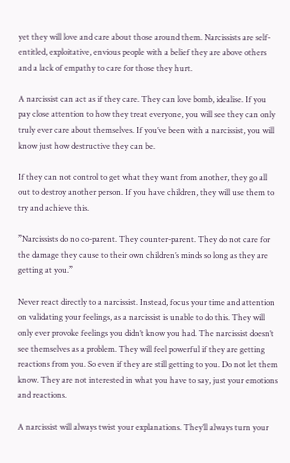yet they will love and care about those around them. Narcissists are self-entitled, exploitative, envious people with a belief they are above others and a lack of empathy to care for those they hurt.

A narcissist can act as if they care. They can love bomb, idealise. If you pay close attention to how they treat everyone, you will see they can only truly ever care about themselves. If you’ve been with a narcissist, you will know just how destructive they can be.

If they can not control to get what they want from another, they go all out to destroy another person. If you have children, they will use them to try and achieve this.

”Narcissists do no co-parent. They counter-parent. They do not care for the damage they cause to their own children’s minds so long as they are getting at you.”

Never react directly to a narcissist. Instead, focus your time and attention on validating your feelings, as a narcissist is unable to do this. They will only ever provoke feelings you didn’t know you had. The narcissist doesn’t see themselves as a problem. They will feel powerful if they are getting reactions from you. So even if they are still getting to you. Do not let them know. They are not interested in what you have to say, just your emotions and reactions.

A narcissist will always twist your explanations. They’ll always turn your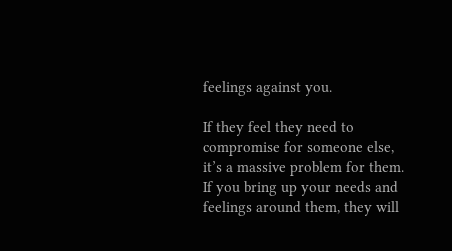feelings against you.

If they feel they need to compromise for someone else, it’s a massive problem for them. If you bring up your needs and feelings around them, they will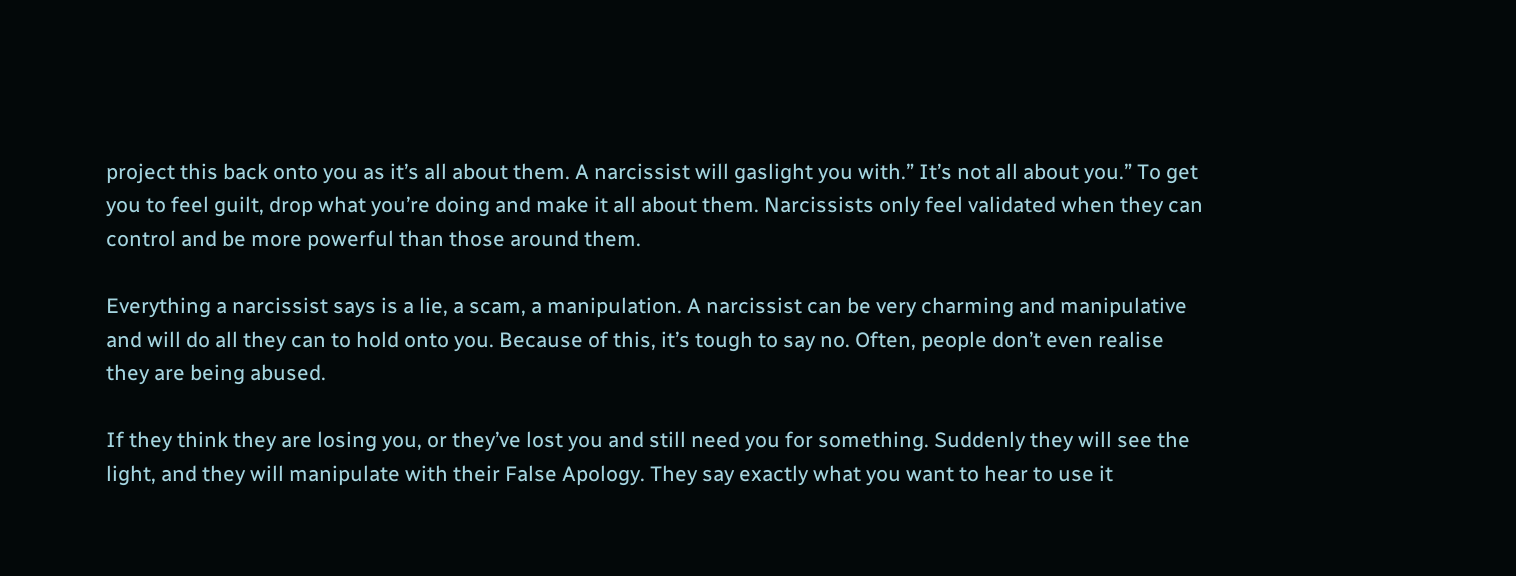project this back onto you as it’s all about them. A narcissist will gaslight you with.” It’s not all about you.” To get you to feel guilt, drop what you’re doing and make it all about them. Narcissists only feel validated when they can control and be more powerful than those around them.

Everything a narcissist says is a lie, a scam, a manipulation. A narcissist can be very charming and manipulative and will do all they can to hold onto you. Because of this, it’s tough to say no. Often, people don’t even realise they are being abused.

If they think they are losing you, or they’ve lost you and still need you for something. Suddenly they will see the light, and they will manipulate with their False Apology. They say exactly what you want to hear to use it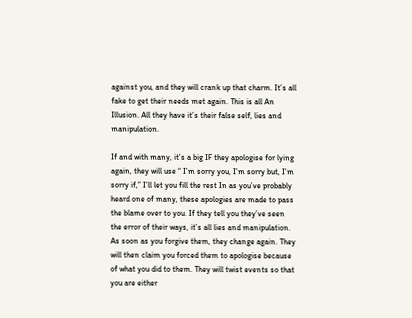against you, and they will crank up that charm. It’s all fake to get their needs met again. This is all An Illusion. All they have it’s their false self, lies and manipulation.

If and with many, it’s a big IF they apologise for lying again, they will use “ I’m sorry you, I’m sorry but, I’m sorry if,” I’ll let you fill the rest In as you’ve probably heard one of many, these apologies are made to pass the blame over to you. If they tell you they’ve seen the error of their ways, it’s all lies and manipulation. As soon as you forgive them, they change again. They will then claim you forced them to apologise because of what you did to them. They will twist events so that you are either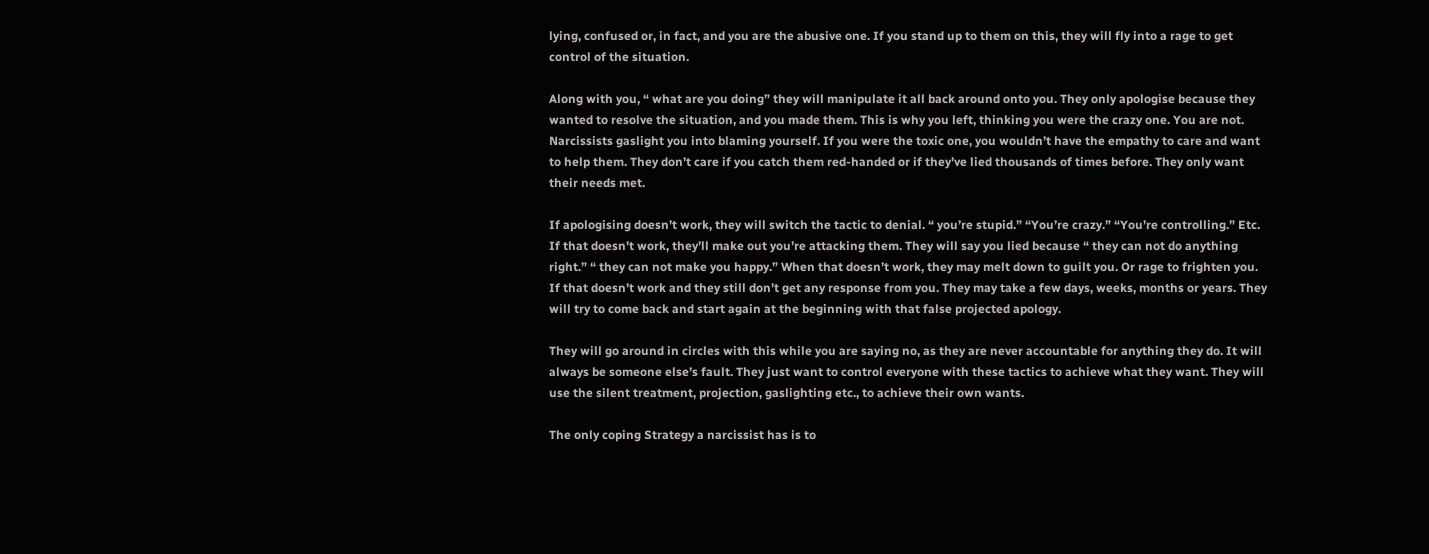lying, confused or, in fact, and you are the abusive one. If you stand up to them on this, they will fly into a rage to get control of the situation.

Along with you, “ what are you doing” they will manipulate it all back around onto you. They only apologise because they wanted to resolve the situation, and you made them. This is why you left, thinking you were the crazy one. You are not. Narcissists gaslight you into blaming yourself. If you were the toxic one, you wouldn’t have the empathy to care and want to help them. They don’t care if you catch them red-handed or if they’ve lied thousands of times before. They only want their needs met.

If apologising doesn’t work, they will switch the tactic to denial. “ you’re stupid.” “You’re crazy.” “You’re controlling.” Etc. If that doesn’t work, they’ll make out you’re attacking them. They will say you lied because “ they can not do anything right.” “ they can not make you happy.” When that doesn’t work, they may melt down to guilt you. Or rage to frighten you. If that doesn’t work and they still don’t get any response from you. They may take a few days, weeks, months or years. They will try to come back and start again at the beginning with that false projected apology.

They will go around in circles with this while you are saying no, as they are never accountable for anything they do. It will always be someone else’s fault. They just want to control everyone with these tactics to achieve what they want. They will use the silent treatment, projection, gaslighting etc., to achieve their own wants.

The only coping Strategy a narcissist has is to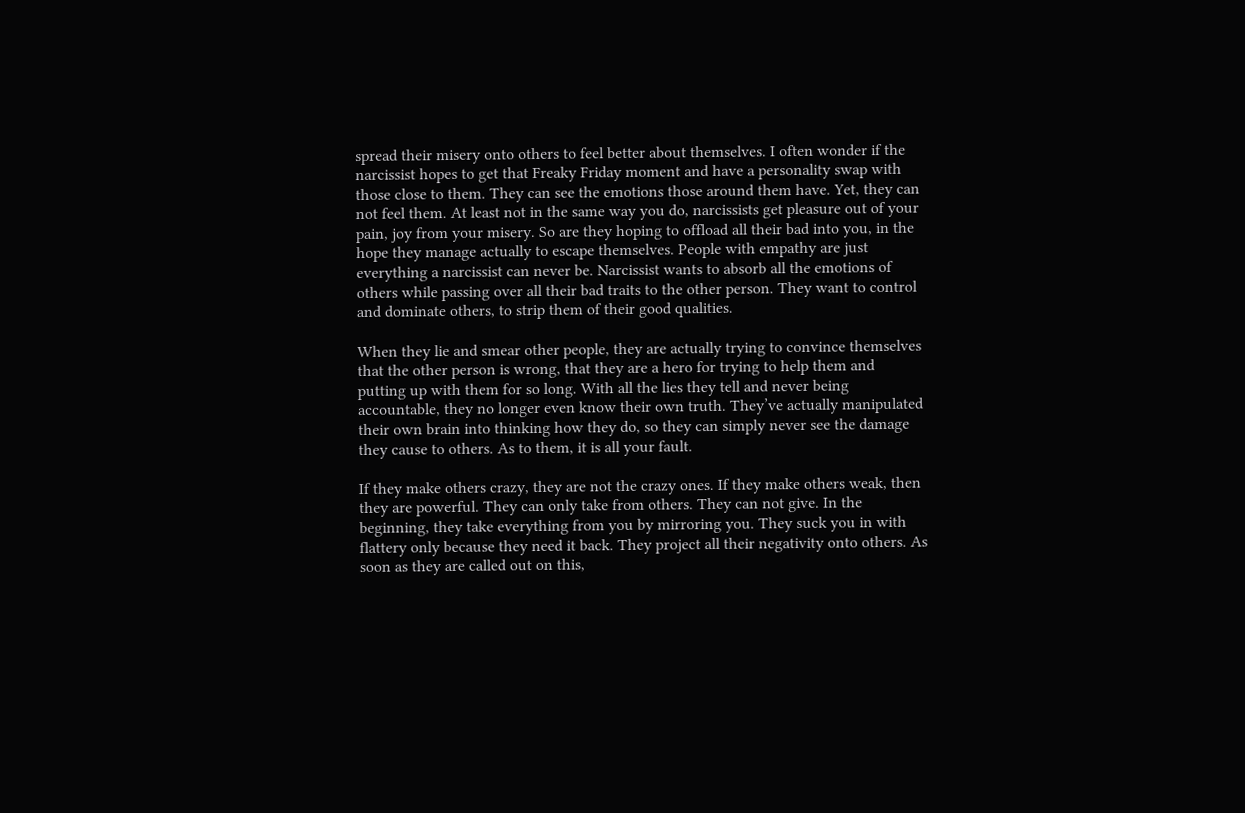spread their misery onto others to feel better about themselves. I often wonder if the narcissist hopes to get that Freaky Friday moment and have a personality swap with those close to them. They can see the emotions those around them have. Yet, they can not feel them. At least not in the same way you do, narcissists get pleasure out of your pain, joy from your misery. So are they hoping to offload all their bad into you, in the hope they manage actually to escape themselves. People with empathy are just everything a narcissist can never be. Narcissist wants to absorb all the emotions of others while passing over all their bad traits to the other person. They want to control and dominate others, to strip them of their good qualities.

When they lie and smear other people, they are actually trying to convince themselves that the other person is wrong, that they are a hero for trying to help them and putting up with them for so long. With all the lies they tell and never being accountable, they no longer even know their own truth. They’ve actually manipulated their own brain into thinking how they do, so they can simply never see the damage they cause to others. As to them, it is all your fault.

If they make others crazy, they are not the crazy ones. If they make others weak, then they are powerful. They can only take from others. They can not give. In the beginning, they take everything from you by mirroring you. They suck you in with flattery only because they need it back. They project all their negativity onto others. As soon as they are called out on this,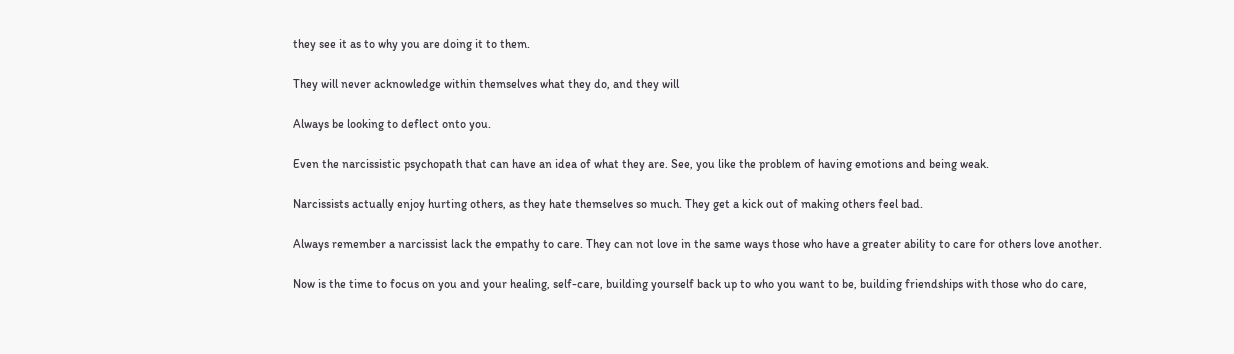they see it as to why you are doing it to them.

They will never acknowledge within themselves what they do, and they will

Always be looking to deflect onto you.

Even the narcissistic psychopath that can have an idea of what they are. See, you like the problem of having emotions and being weak.

Narcissists actually enjoy hurting others, as they hate themselves so much. They get a kick out of making others feel bad.

Always remember a narcissist lack the empathy to care. They can not love in the same ways those who have a greater ability to care for others love another.

Now is the time to focus on you and your healing, self-care, building yourself back up to who you want to be, building friendships with those who do care,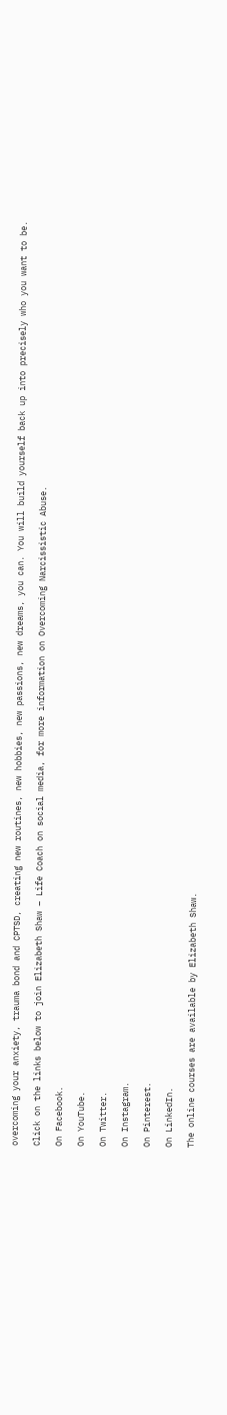overcoming your anxiety, trauma bond and CPTSD, creating new routines, new hobbies, new passions, new dreams, you can. You will build yourself back up into precisely who you want to be.

Click on the links below to join Elizabeth Shaw – Life Coach on social media, for more information on Overcoming Narcissistic Abuse.

On Facebook.

On YouTube.

On Twitter.

On Instagram.

On Pinterest.

On LinkedIn.

The online courses are available by Elizabeth Shaw.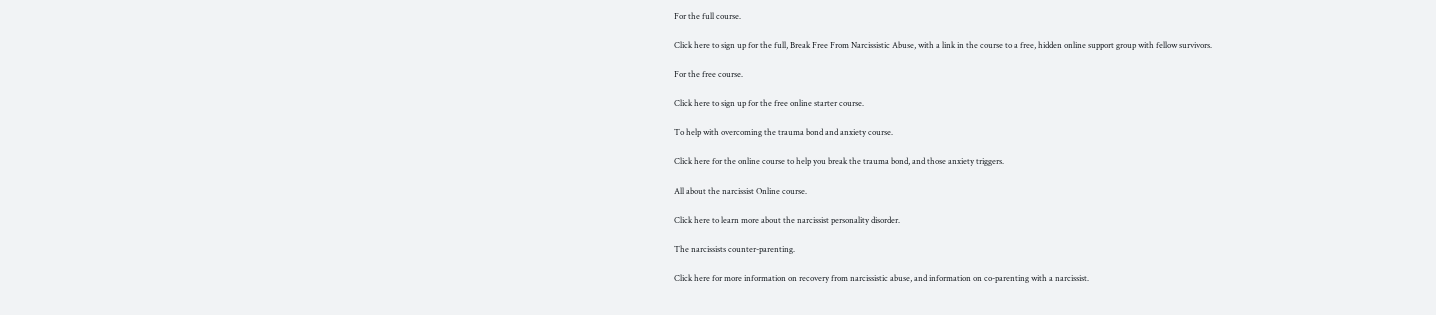For the full course.

Click here to sign up for the full, Break Free From Narcissistic Abuse, with a link in the course to a free, hidden online support group with fellow survivors.

For the free course.

Click here to sign up for the free online starter course.

To help with overcoming the trauma bond and anxiety course.

Click here for the online course to help you break the trauma bond, and those anxiety triggers.

All about the narcissist Online course.

Click here to learn more about the narcissist personality disorder.

The narcissists counter-parenting.

Click here for more information on recovery from narcissistic abuse, and information on co-parenting with a narcissist.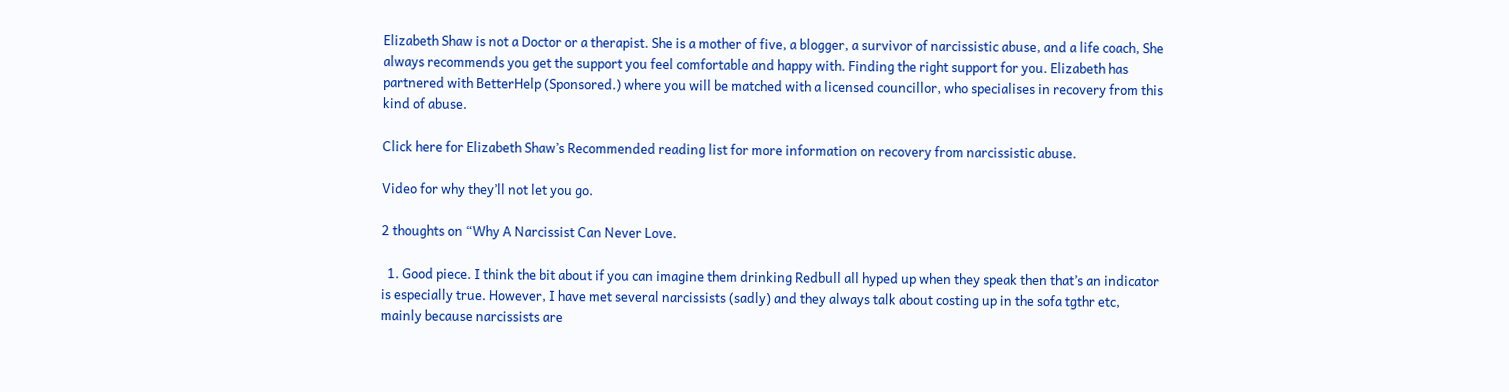Elizabeth Shaw is not a Doctor or a therapist. She is a mother of five, a blogger, a survivor of narcissistic abuse, and a life coach, She always recommends you get the support you feel comfortable and happy with. Finding the right support for you. Elizabeth has partnered with BetterHelp (Sponsored.) where you will be matched with a licensed councillor, who specialises in recovery from this kind of abuse.

Click here for Elizabeth Shaw’s Recommended reading list for more information on recovery from narcissistic abuse.

Video for why they’ll not let you go.

2 thoughts on “Why A Narcissist Can Never Love.

  1. Good piece. I think the bit about if you can imagine them drinking Redbull all hyped up when they speak then that’s an indicator is especially true. However, I have met several narcissists (sadly) and they always talk about costing up in the sofa tgthr etc, mainly because narcissists are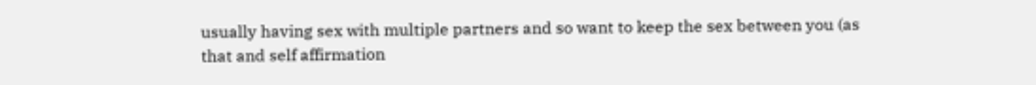usually having sex with multiple partners and so want to keep the sex between you (as that and self affirmation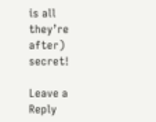is all they’re after) secret!

Leave a Reply